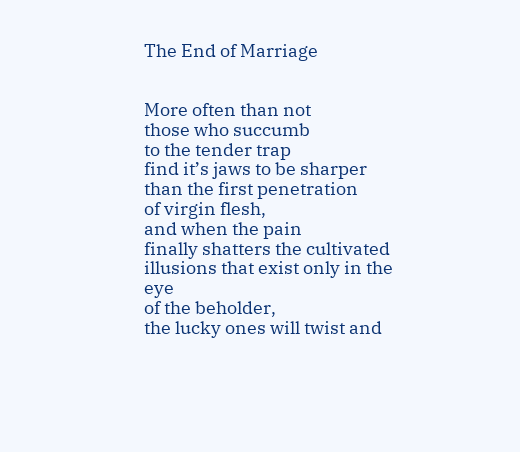The End of Marriage


More often than not
those who succumb
to the tender trap
find it’s jaws to be sharper
than the first penetration
of virgin flesh,
and when the pain
finally shatters the cultivated
illusions that exist only in the eye
of the beholder,
the lucky ones will twist and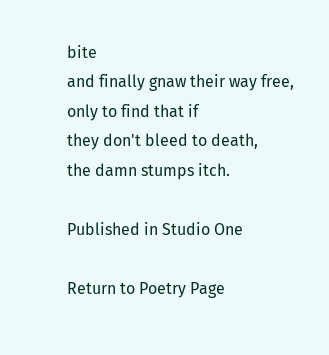bite
and finally gnaw their way free,
only to find that if
they don't bleed to death,
the damn stumps itch.

Published in Studio One

Return to Poetry Page